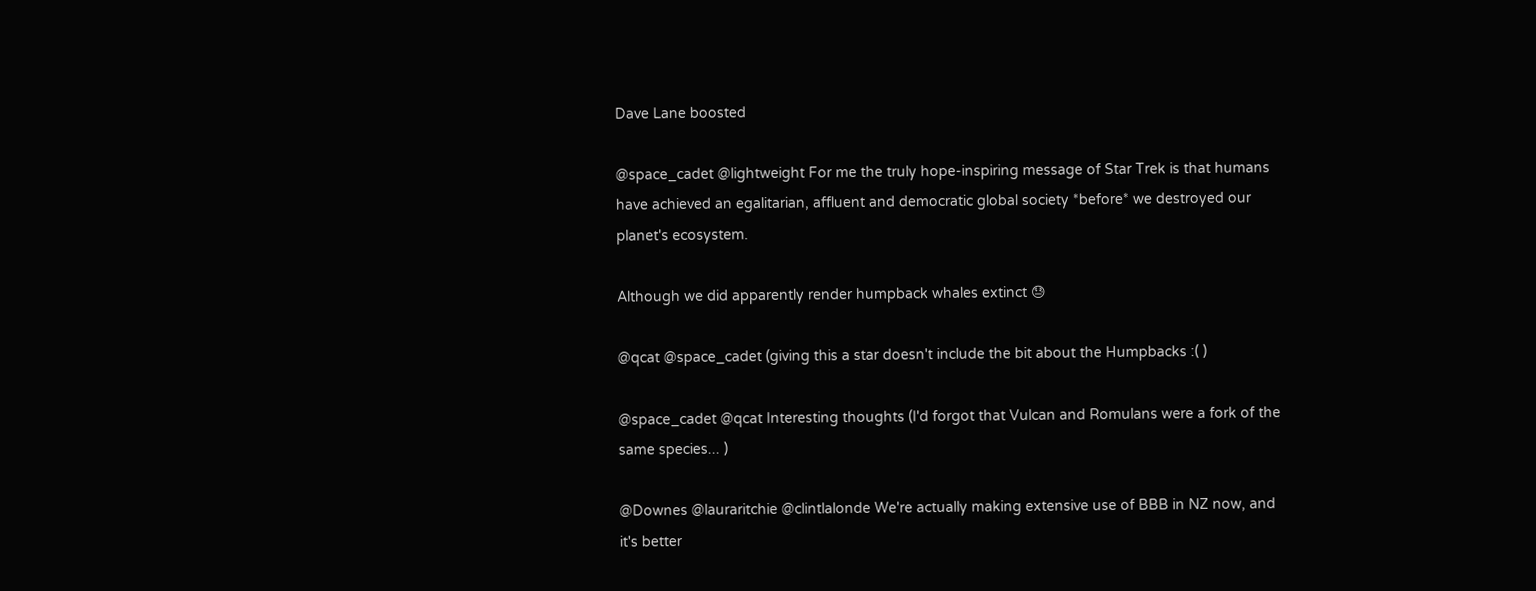Dave Lane boosted

@space_cadet @lightweight For me the truly hope-inspiring message of Star Trek is that humans have achieved an egalitarian, affluent and democratic global society *before* we destroyed our planet's ecosystem.

Although we did apparently render humpback whales extinct 😓

@qcat @space_cadet (giving this a star doesn't include the bit about the Humpbacks :( )

@space_cadet @qcat Interesting thoughts (I'd forgot that Vulcan and Romulans were a fork of the same species... )

@Downes @lauraritchie @clintlalonde We're actually making extensive use of BBB in NZ now, and it's better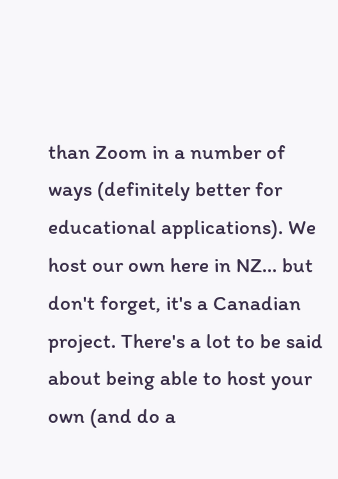than Zoom in a number of ways (definitely better for educational applications). We host our own here in NZ... but don't forget, it's a Canadian project. There's a lot to be said about being able to host your own (and do a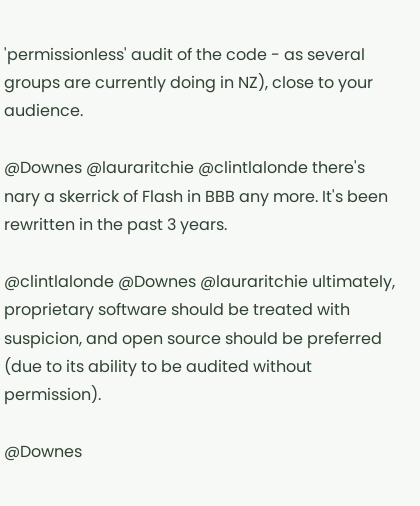'permissionless' audit of the code - as several groups are currently doing in NZ), close to your audience.

@Downes @lauraritchie @clintlalonde there's nary a skerrick of Flash in BBB any more. It's been rewritten in the past 3 years.

@clintlalonde @Downes @lauraritchie ultimately, proprietary software should be treated with suspicion, and open source should be preferred (due to its ability to be audited without permission).

@Downes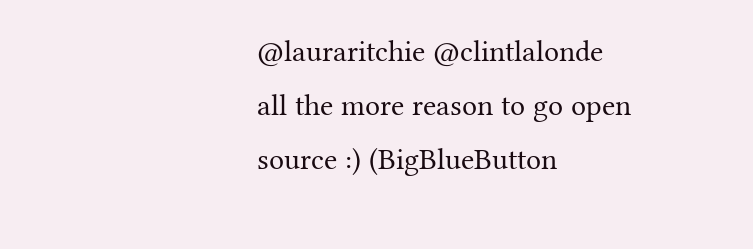@lauraritchie @clintlalonde all the more reason to go open source :) (BigBlueButton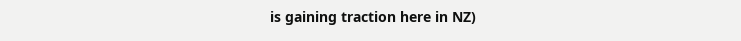is gaining traction here in NZ)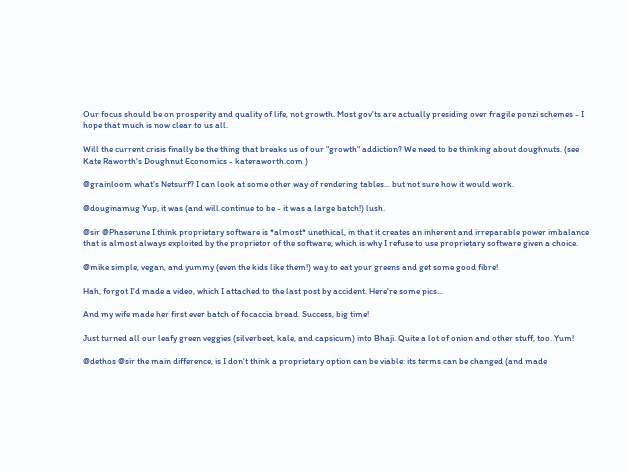Our focus should be on prosperity and quality of life, not growth. Most gov'ts are actually presiding over fragile ponzi schemes - I hope that much is now clear to us all.

Will the current crisis finally be the thing that breaks us of our "growth" addiction? We need to be thinking about doughnuts. (see Kate Raworth's Doughnut Economics - kateraworth.com )

@grainloom what's Netsurf? I can look at some other way of rendering tables... but not sure how it would work.

@douginamug Yup, it was (and will continue to be - it was a large batch!) lush.

@sir @Phaserune I think proprietary software is *almost* unethical, in that it creates an inherent and irreparable power imbalance that is almost always exploited by the proprietor of the software, which is why I refuse to use proprietary software given a choice.

@mike simple, vegan, and yummy (even the kids like them!) way to eat your greens and get some good fibre!

Hah, forgot I'd made a video, which I attached to the last post by accident. Here're some pics...

And my wife made her first ever batch of focaccia bread. Success, big time!

Just turned all our leafy green veggies (silverbeet, kale, and capsicum) into Bhaji. Quite a lot of onion and other stuff, too. Yum!

@dethos @sir the main difference, is I don't think a proprietary option can be viable: its terms can be changed (and made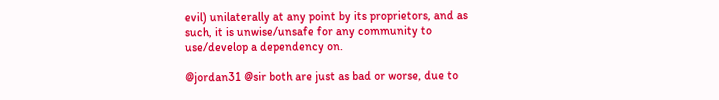evil) unilaterally at any point by its proprietors, and as such, it is unwise/unsafe for any community to use/develop a dependency on.

@jordan31 @sir both are just as bad or worse, due to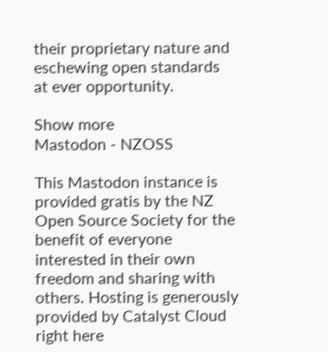their proprietary nature and eschewing open standards at ever opportunity.

Show more
Mastodon - NZOSS

This Mastodon instance is provided gratis by the NZ Open Source Society for the benefit of everyone interested in their own freedom and sharing with others. Hosting is generously provided by Catalyst Cloud right here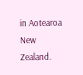in Aotearoa New Zealand.